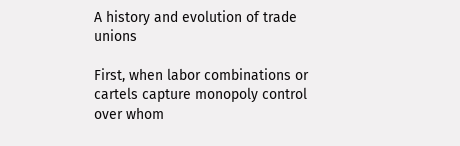A history and evolution of trade unions

First, when labor combinations or cartels capture monopoly control over whom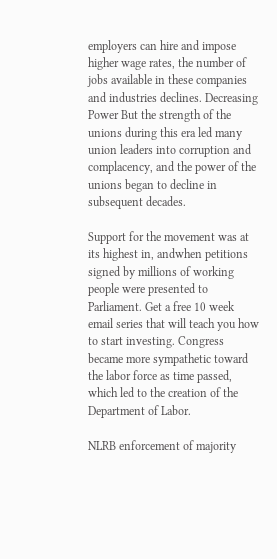employers can hire and impose higher wage rates, the number of jobs available in these companies and industries declines. Decreasing Power But the strength of the unions during this era led many union leaders into corruption and complacency, and the power of the unions began to decline in subsequent decades.

Support for the movement was at its highest in, andwhen petitions signed by millions of working people were presented to Parliament. Get a free 10 week email series that will teach you how to start investing. Congress became more sympathetic toward the labor force as time passed, which led to the creation of the Department of Labor.

NLRB enforcement of majority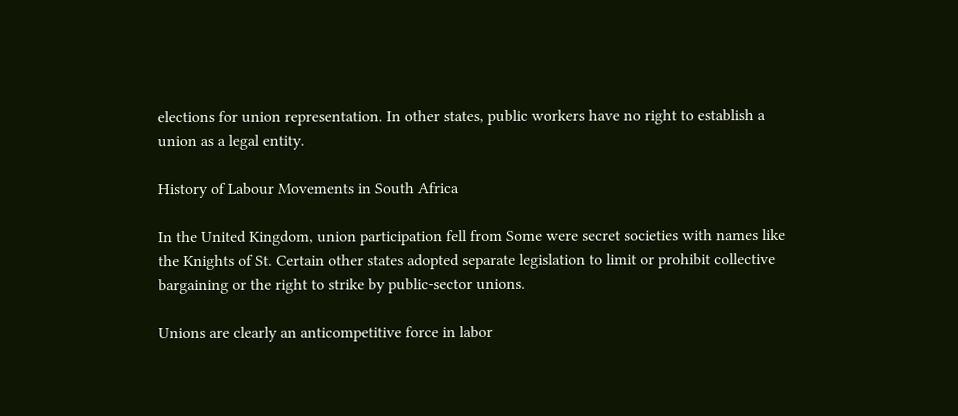elections for union representation. In other states, public workers have no right to establish a union as a legal entity.

History of Labour Movements in South Africa

In the United Kingdom, union participation fell from Some were secret societies with names like the Knights of St. Certain other states adopted separate legislation to limit or prohibit collective bargaining or the right to strike by public-sector unions.

Unions are clearly an anticompetitive force in labor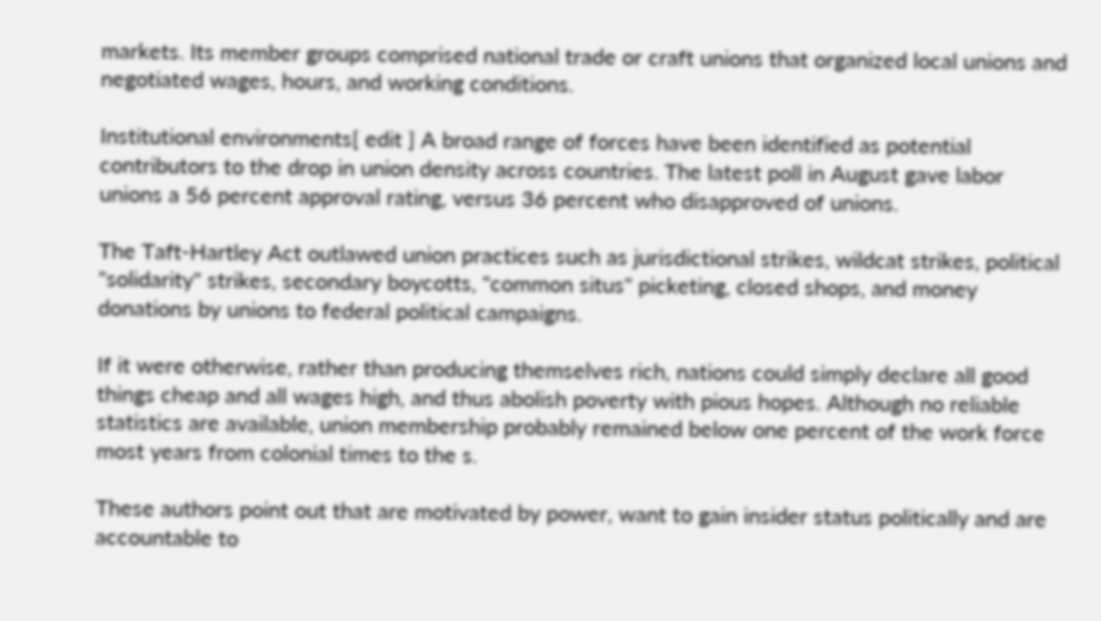markets. Its member groups comprised national trade or craft unions that organized local unions and negotiated wages, hours, and working conditions.

Institutional environments[ edit ] A broad range of forces have been identified as potential contributors to the drop in union density across countries. The latest poll in August gave labor unions a 56 percent approval rating, versus 36 percent who disapproved of unions.

The Taft-Hartley Act outlawed union practices such as jurisdictional strikes, wildcat strikes, political "solidarity" strikes, secondary boycotts, "common situs" picketing, closed shops, and money donations by unions to federal political campaigns.

If it were otherwise, rather than producing themselves rich, nations could simply declare all good things cheap and all wages high, and thus abolish poverty with pious hopes. Although no reliable statistics are available, union membership probably remained below one percent of the work force most years from colonial times to the s.

These authors point out that are motivated by power, want to gain insider status politically and are accountable to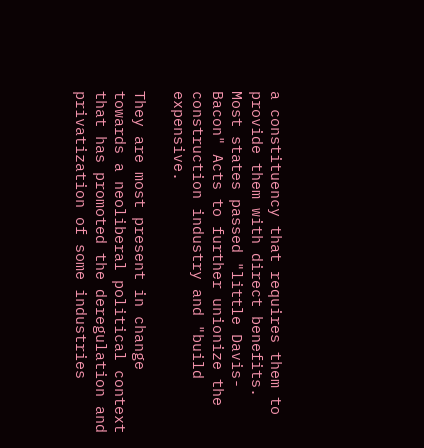a constituency that requires them to provide them with direct benefits. Most states passed "little Davis-Bacon" Acts to further unionize the construction industry and "build expensive.

They are most present in change towards a neoliberal political context that has promoted the deregulation and privatization of some industries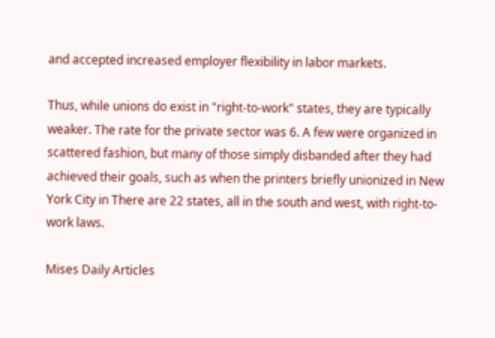and accepted increased employer flexibility in labor markets.

Thus, while unions do exist in "right-to-work" states, they are typically weaker. The rate for the private sector was 6. A few were organized in scattered fashion, but many of those simply disbanded after they had achieved their goals, such as when the printers briefly unionized in New York City in There are 22 states, all in the south and west, with right-to-work laws.

Mises Daily Articles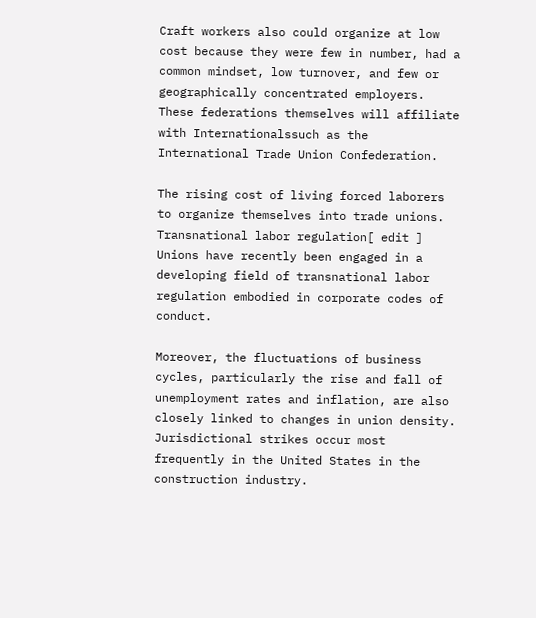Craft workers also could organize at low cost because they were few in number, had a common mindset, low turnover, and few or geographically concentrated employers. These federations themselves will affiliate with Internationalssuch as the International Trade Union Confederation.

The rising cost of living forced laborers to organize themselves into trade unions. Transnational labor regulation[ edit ] Unions have recently been engaged in a developing field of transnational labor regulation embodied in corporate codes of conduct.

Moreover, the fluctuations of business cycles, particularly the rise and fall of unemployment rates and inflation, are also closely linked to changes in union density. Jurisdictional strikes occur most frequently in the United States in the construction industry.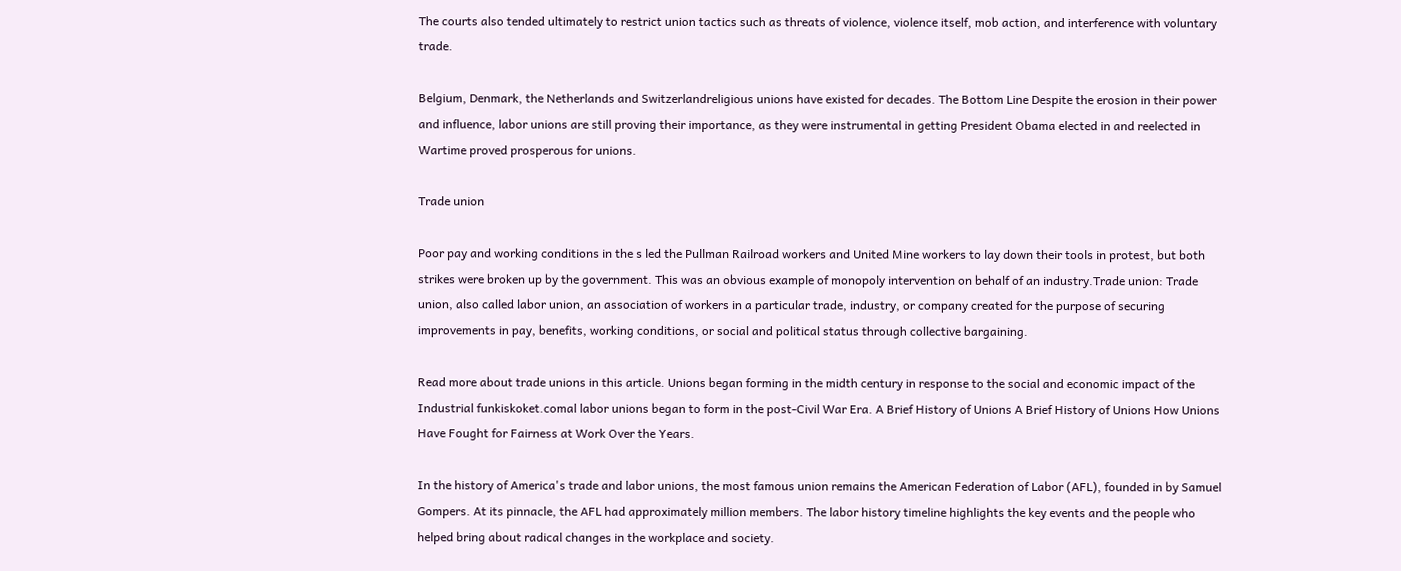The courts also tended ultimately to restrict union tactics such as threats of violence, violence itself, mob action, and interference with voluntary trade.

Belgium, Denmark, the Netherlands and Switzerlandreligious unions have existed for decades. The Bottom Line Despite the erosion in their power and influence, labor unions are still proving their importance, as they were instrumental in getting President Obama elected in and reelected in Wartime proved prosperous for unions.

Trade union

Poor pay and working conditions in the s led the Pullman Railroad workers and United Mine workers to lay down their tools in protest, but both strikes were broken up by the government. This was an obvious example of monopoly intervention on behalf of an industry.Trade union: Trade union, also called labor union, an association of workers in a particular trade, industry, or company created for the purpose of securing improvements in pay, benefits, working conditions, or social and political status through collective bargaining.

Read more about trade unions in this article. Unions began forming in the midth century in response to the social and economic impact of the Industrial funkiskoket.comal labor unions began to form in the post-Civil War Era. A Brief History of Unions A Brief History of Unions How Unions Have Fought for Fairness at Work Over the Years.

In the history of America's trade and labor unions, the most famous union remains the American Federation of Labor (AFL), founded in by Samuel Gompers. At its pinnacle, the AFL had approximately million members. The labor history timeline highlights the key events and the people who helped bring about radical changes in the workplace and society.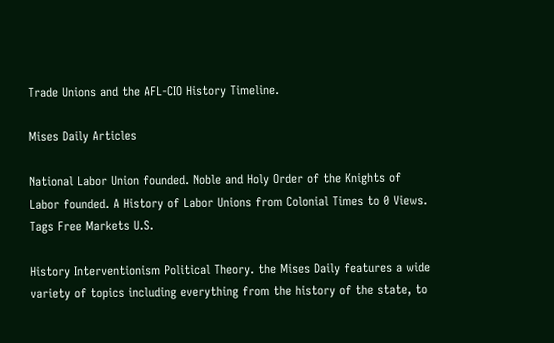Trade Unions and the AFL-CIO History Timeline.

Mises Daily Articles

National Labor Union founded. Noble and Holy Order of the Knights of Labor founded. A History of Labor Unions from Colonial Times to 0 Views. Tags Free Markets U.S.

History Interventionism Political Theory. the Mises Daily features a wide variety of topics including everything from the history of the state, to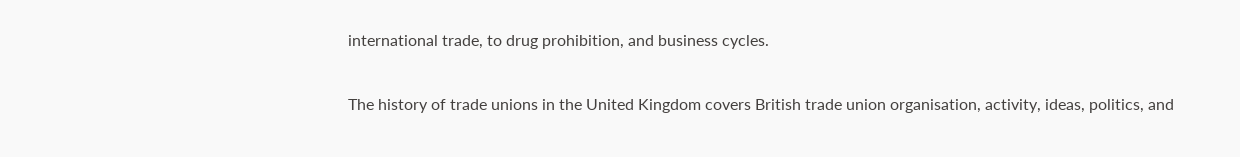international trade, to drug prohibition, and business cycles.

The history of trade unions in the United Kingdom covers British trade union organisation, activity, ideas, politics, and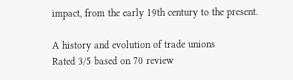impact, from the early 19th century to the present.

A history and evolution of trade unions
Rated 3/5 based on 70 review